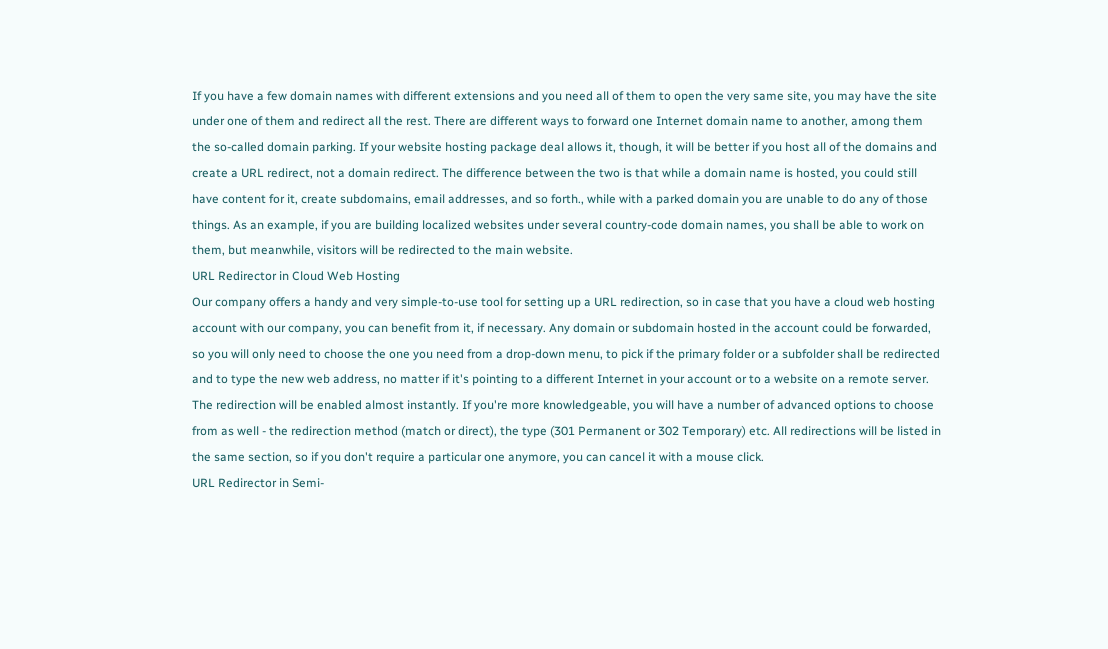If you have a few domain names with different extensions and you need all of them to open the very same site, you may have the site under one of them and redirect all the rest. There are different ways to forward one Internet domain name to another, among them the so-called domain parking. If your website hosting package deal allows it, though, it will be better if you host all of the domains and create a URL redirect, not a domain redirect. The difference between the two is that while a domain name is hosted, you could still have content for it, create subdomains, email addresses, and so forth., while with a parked domain you are unable to do any of those things. As an example, if you are building localized websites under several country-code domain names, you shall be able to work on them, but meanwhile, visitors will be redirected to the main website.
URL Redirector in Cloud Web Hosting
Our company offers a handy and very simple-to-use tool for setting up a URL redirection, so in case that you have a cloud web hosting account with our company, you can benefit from it, if necessary. Any domain or subdomain hosted in the account could be forwarded, so you will only need to choose the one you need from a drop-down menu, to pick if the primary folder or a subfolder shall be redirected and to type the new web address, no matter if it's pointing to a different Internet in your account or to a website on a remote server. The redirection will be enabled almost instantly. If you're more knowledgeable, you will have a number of advanced options to choose from as well - the redirection method (match or direct), the type (301 Permanent or 302 Temporary) etc. All redirections will be listed in the same section, so if you don't require a particular one anymore, you can cancel it with a mouse click.
URL Redirector in Semi-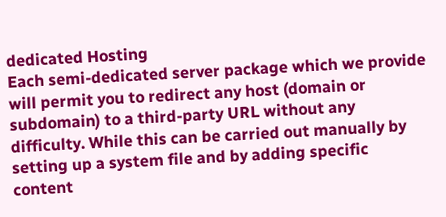dedicated Hosting
Each semi-dedicated server package which we provide will permit you to redirect any host (domain or subdomain) to a third-party URL without any difficulty. While this can be carried out manually by setting up a system file and by adding specific content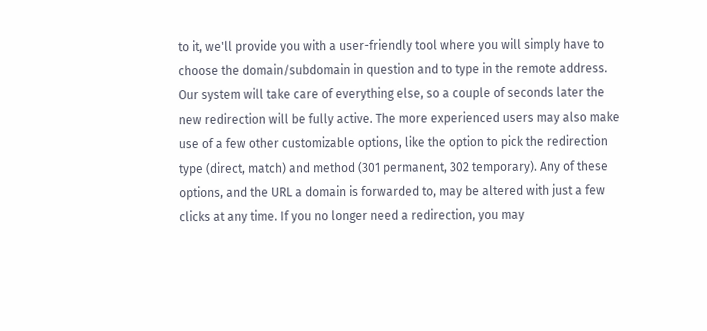to it, we'll provide you with a user-friendly tool where you will simply have to choose the domain/subdomain in question and to type in the remote address. Our system will take care of everything else, so a couple of seconds later the new redirection will be fully active. The more experienced users may also make use of a few other customizable options, like the option to pick the redirection type (direct, match) and method (301 permanent, 302 temporary). Any of these options, and the URL a domain is forwarded to, may be altered with just a few clicks at any time. If you no longer need a redirection, you may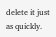delete it just as quickly.